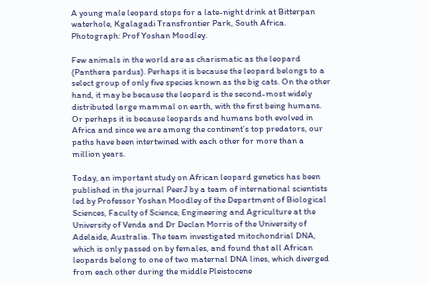A young male leopard stops for a late-night drink at Bitterpan waterhole, Kgalagadi Transfrontier Park, South Africa. Photograph: Prof Yoshan Moodley.

Few animals in the world are as charismatic as the leopard (Panthera pardus). Perhaps it is because the leopard belongs to a select group of only five species known as the big cats. On the other hand, it may be because the leopard is the second-most widely distributed large mammal on earth, with the first being humans. Or perhaps it is because leopards and humans both evolved in Africa and since we are among the continent’s top predators, our paths have been intertwined with each other for more than a million years.

Today, an important study on African leopard genetics has been published in the journal PeerJ by a team of international scientists led by Professor Yoshan Moodley of the Department of Biological Sciences, Faculty of Science, Engineering and Agriculture at the University of Venda and Dr Declan Morris of the University of Adelaide, Australia. The team investigated mitochondrial DNA, which is only passed on by females, and found that all African leopards belong to one of two maternal DNA lines, which diverged from each other during the middle Pleistocene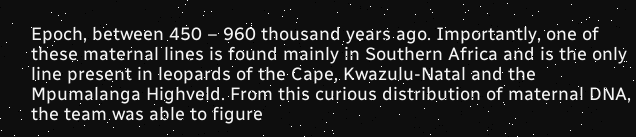Epoch, between 450 – 960 thousand years ago. Importantly, one of these maternal lines is found mainly in Southern Africa and is the only line present in leopards of the Cape, Kwazulu-Natal and the Mpumalanga Highveld. From this curious distribution of maternal DNA, the team was able to figure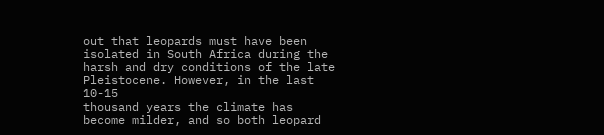out that leopards must have been isolated in South Africa during the harsh and dry conditions of the late Pleistocene. However, in the last 10-15
thousand years the climate has become milder, and so both leopard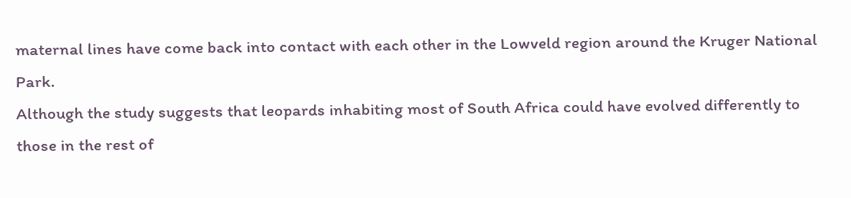maternal lines have come back into contact with each other in the Lowveld region around the Kruger National Park.
Although the study suggests that leopards inhabiting most of South Africa could have evolved differently to those in the rest of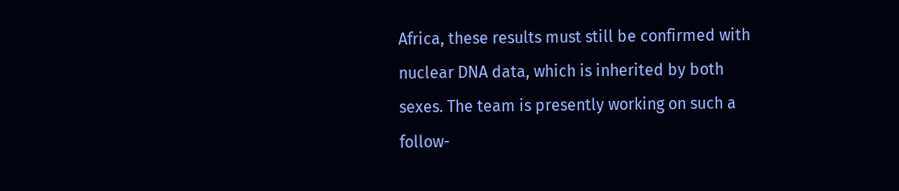Africa, these results must still be confirmed with nuclear DNA data, which is inherited by both sexes. The team is presently working on such a follow-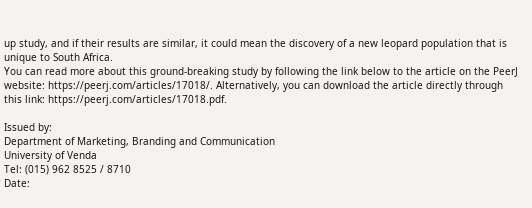up study, and if their results are similar, it could mean the discovery of a new leopard population that is unique to South Africa.
You can read more about this ground-breaking study by following the link below to the article on the PeerJ website: https://peerj.com/articles/17018/. Alternatively, you can download the article directly through this link: https://peerj.com/articles/17018.pdf.

Issued by:
Department of Marketing, Branding and Communication
University of Venda
Tel: (015) 962 8525 / 8710
Date: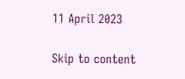11 April 2023

Skip to content